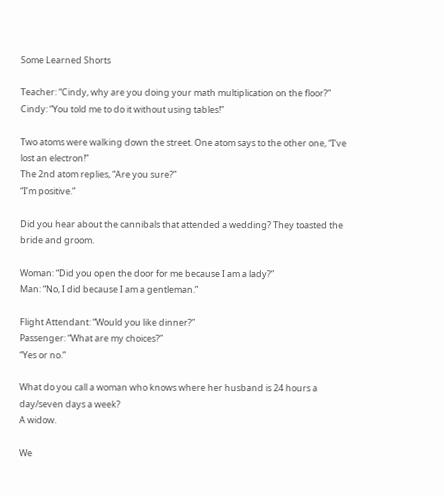Some Learned Shorts

Teacher: “Cindy, why are you doing your math multiplication on the floor?”
Cindy: “You told me to do it without using tables!”

Two atoms were walking down the street. One atom says to the other one, “I’ve lost an electron!”
The 2nd atom replies, “Are you sure?”
“I’m positive.”

Did you hear about the cannibals that attended a wedding? They toasted the bride and groom.

Woman: “Did you open the door for me because I am a lady?”
Man: “No, I did because I am a gentleman.”

Flight Attendant: “Would you like dinner?”
Passenger: “What are my choices?”
“Yes or no.”

What do you call a woman who knows where her husband is 24 hours a day/seven days a week?
A widow.

We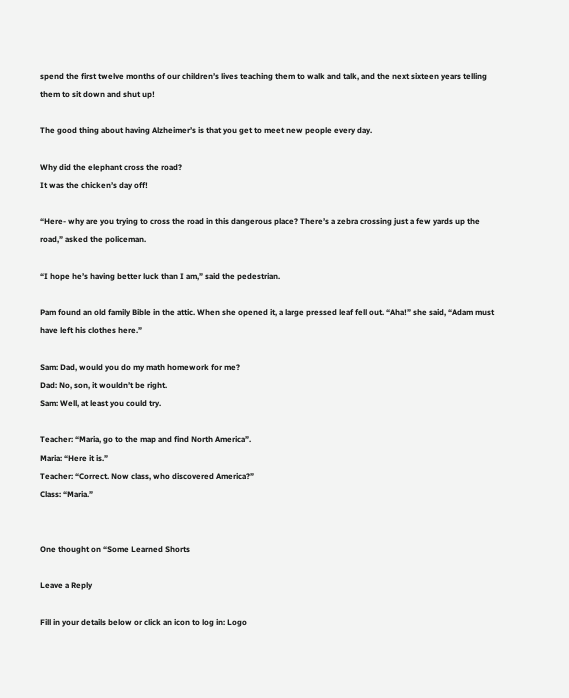spend the first twelve months of our children’s lives teaching them to walk and talk, and the next sixteen years telling them to sit down and shut up!

The good thing about having Alzheimer’s is that you get to meet new people every day.

Why did the elephant cross the road?
It was the chicken’s day off!

“Here- why are you trying to cross the road in this dangerous place? There’s a zebra crossing just a few yards up the road,” asked the policeman.

“I hope he’s having better luck than I am,” said the pedestrian.

Pam found an old family Bible in the attic. When she opened it, a large pressed leaf fell out. “Aha!” she said, “Adam must have left his clothes here.”

Sam: Dad, would you do my math homework for me?
Dad: No, son, it wouldn’t be right.
Sam: Well, at least you could try.

Teacher: “Maria, go to the map and find North America”.
Maria: “Here it is.”
Teacher: “Correct. Now class, who discovered America?”
Class: “Maria.”


One thought on “Some Learned Shorts

Leave a Reply

Fill in your details below or click an icon to log in: Logo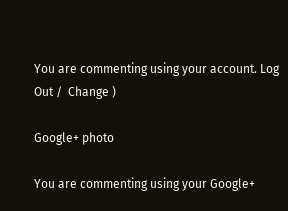You are commenting using your account. Log Out /  Change )

Google+ photo

You are commenting using your Google+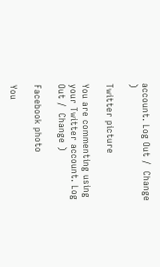account. Log Out /  Change )

Twitter picture

You are commenting using your Twitter account. Log Out /  Change )

Facebook photo

You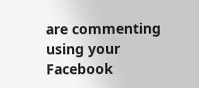are commenting using your Facebook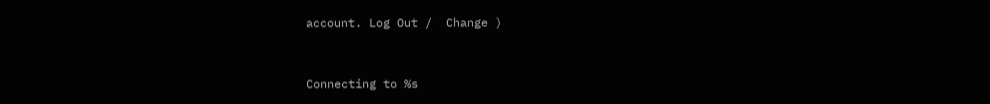account. Log Out /  Change )


Connecting to %s